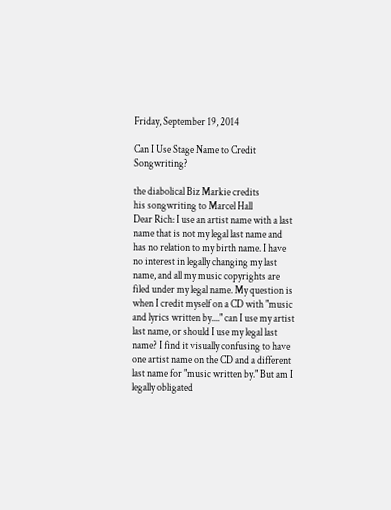Friday, September 19, 2014

Can I Use Stage Name to Credit Songwriting?

the diabolical Biz Markie credits
his songwriting to Marcel Hall
Dear Rich: I use an artist name with a last name that is not my legal last name and has no relation to my birth name. I have no interest in legally changing my last name, and all my music copyrights are filed under my legal name. My question is when I credit myself on a CD with "music and lyrics written by...." can I use my artist last name, or should I use my legal last name? I find it visually confusing to have one artist name on the CD and a different last name for "music written by." But am I legally obligated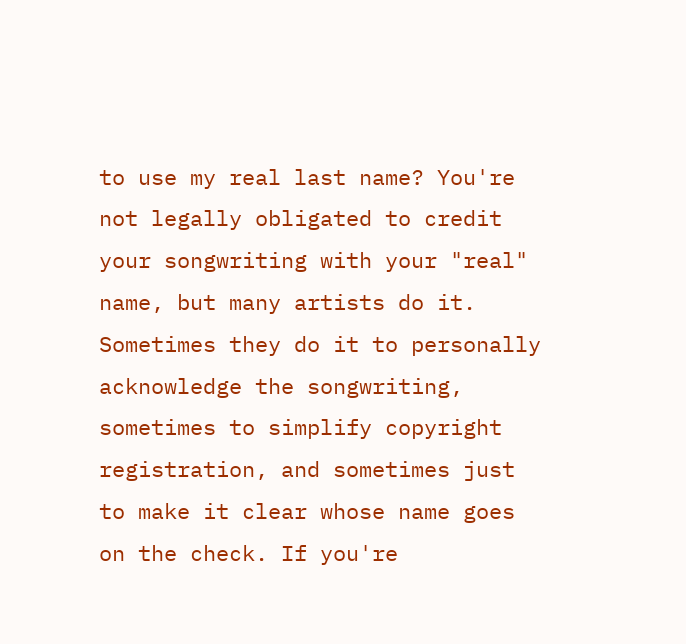to use my real last name? You're not legally obligated to credit your songwriting with your "real" name, but many artists do it. Sometimes they do it to personally acknowledge the songwriting, sometimes to simplify copyright registration, and sometimes just to make it clear whose name goes on the check. If you're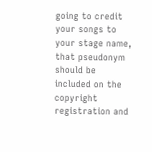going to credit your songs to your stage name, that pseudonym should be included on the copyright registration and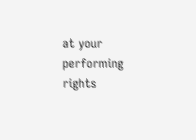at your performing rights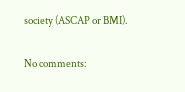society (ASCAP or BMI).

No comments: